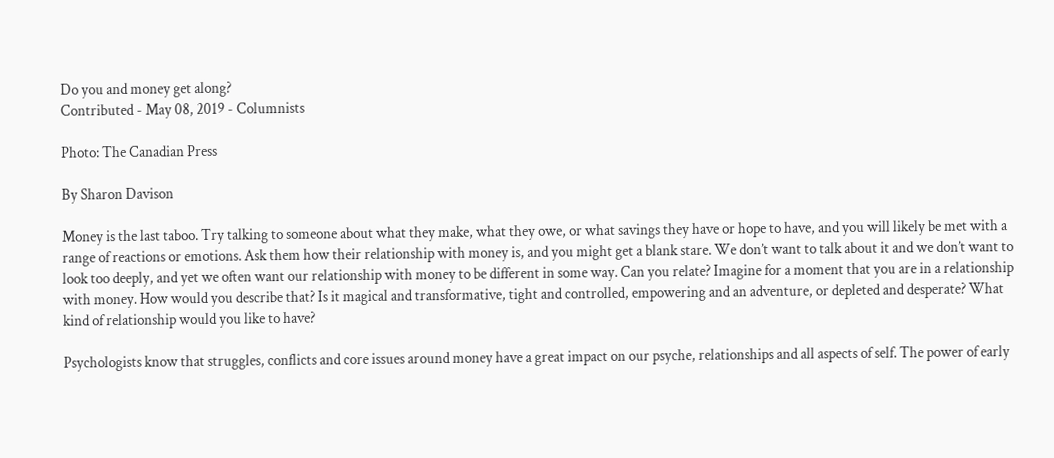Do you and money get along?
Contributed - May 08, 2019 - Columnists

Photo: The Canadian Press

By Sharon Davison

Money is the last taboo. Try talking to someone about what they make, what they owe, or what savings they have or hope to have, and you will likely be met with a range of reactions or emotions. Ask them how their relationship with money is, and you might get a blank stare. We don’t want to talk about it and we don’t want to look too deeply, and yet we often want our relationship with money to be different in some way. Can you relate? Imagine for a moment that you are in a relationship with money. How would you describe that? Is it magical and transformative, tight and controlled, empowering and an adventure, or depleted and desperate? What kind of relationship would you like to have?

Psychologists know that struggles, conflicts and core issues around money have a great impact on our psyche, relationships and all aspects of self. The power of early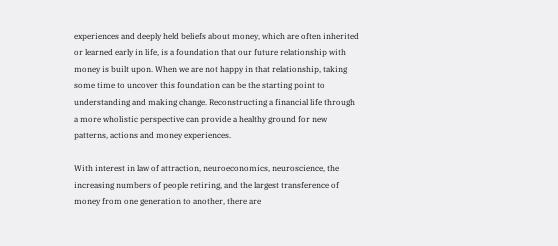experiences and deeply held beliefs about money, which are often inherited or learned early in life, is a foundation that our future relationship with money is built upon. When we are not happy in that relationship, taking some time to uncover this foundation can be the starting point to understanding and making change. Reconstructing a financial life through a more wholistic perspective can provide a healthy ground for new patterns, actions and money experiences.

With interest in law of attraction, neuroeconomics, neuroscience, the increasing numbers of people retiring, and the largest transference of money from one generation to another, there are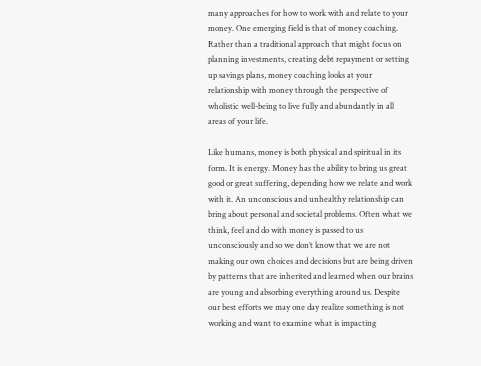many approaches for how to work with and relate to your money. One emerging field is that of money coaching. Rather than a traditional approach that might focus on planning investments, creating debt repayment or setting up savings plans, money coaching looks at your relationship with money through the perspective of wholistic well-being to live fully and abundantly in all areas of your life.

Like humans, money is both physical and spiritual in its form. It is energy. Money has the ability to bring us great good or great suffering, depending how we relate and work with it. An unconscious and unhealthy relationship can bring about personal and societal problems. Often what we think, feel and do with money is passed to us unconsciously and so we don’t know that we are not making our own choices and decisions but are being driven by patterns that are inherited and learned when our brains are young and absorbing everything around us. Despite our best efforts we may one day realize something is not working and want to examine what is impacting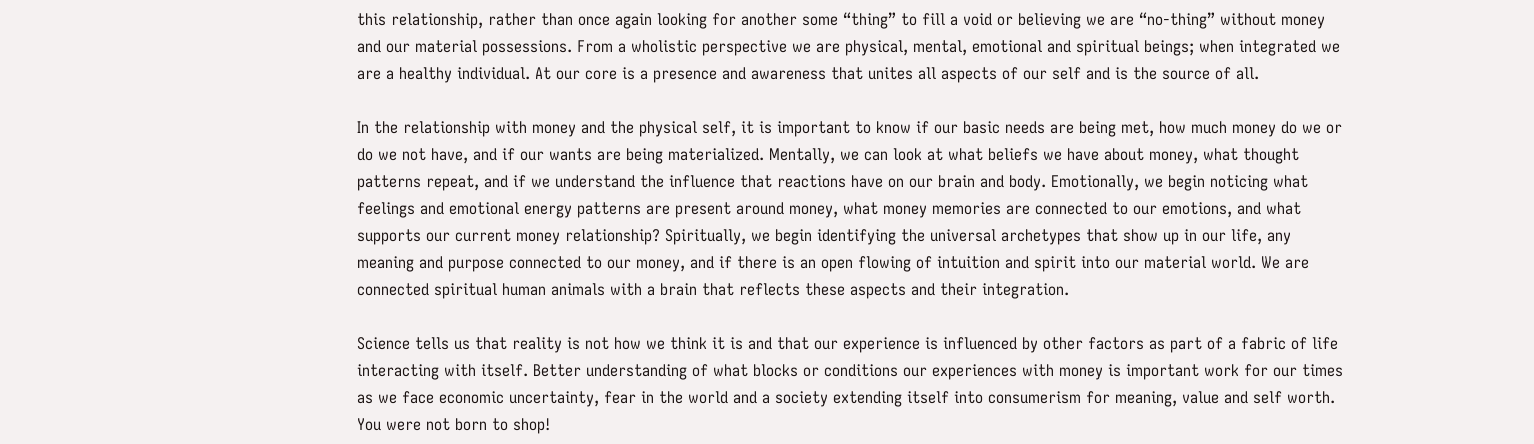this relationship, rather than once again looking for another some “thing” to fill a void or believing we are “no-thing” without money and our material possessions. From a wholistic perspective we are physical, mental, emotional and spiritual beings; when integrated we are a healthy individual. At our core is a presence and awareness that unites all aspects of our self and is the source of all.

In the relationship with money and the physical self, it is important to know if our basic needs are being met, how much money do we or do we not have, and if our wants are being materialized. Mentally, we can look at what beliefs we have about money, what thought patterns repeat, and if we understand the influence that reactions have on our brain and body. Emotionally, we begin noticing what feelings and emotional energy patterns are present around money, what money memories are connected to our emotions, and what supports our current money relationship? Spiritually, we begin identifying the universal archetypes that show up in our life, any meaning and purpose connected to our money, and if there is an open flowing of intuition and spirit into our material world. We are connected spiritual human animals with a brain that reflects these aspects and their integration.

Science tells us that reality is not how we think it is and that our experience is influenced by other factors as part of a fabric of life interacting with itself. Better understanding of what blocks or conditions our experiences with money is important work for our times as we face economic uncertainty, fear in the world and a society extending itself into consumerism for meaning, value and self worth. You were not born to shop!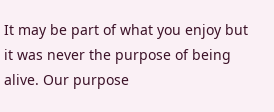It may be part of what you enjoy but it was never the purpose of being alive. Our purpose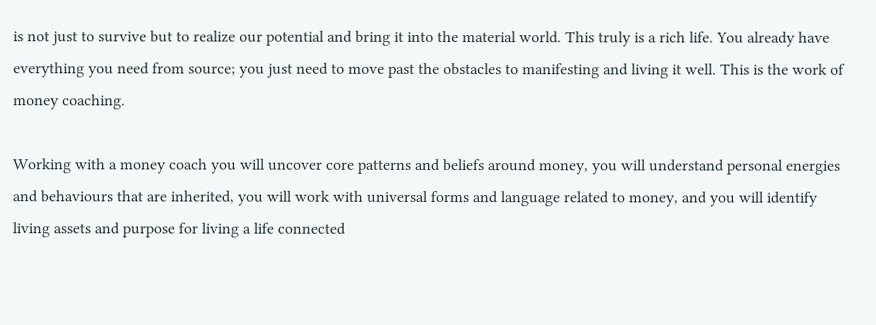is not just to survive but to realize our potential and bring it into the material world. This truly is a rich life. You already have everything you need from source; you just need to move past the obstacles to manifesting and living it well. This is the work of money coaching.

Working with a money coach you will uncover core patterns and beliefs around money, you will understand personal energies and behaviours that are inherited, you will work with universal forms and language related to money, and you will identify living assets and purpose for living a life connected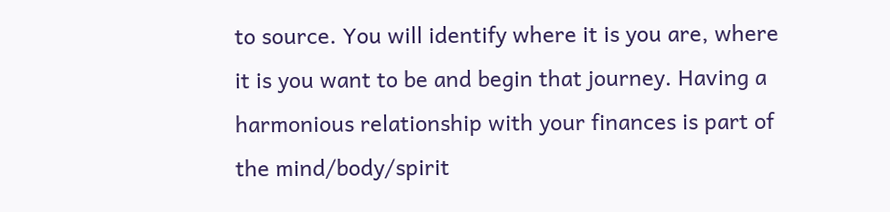to source. You will identify where it is you are, where it is you want to be and begin that journey. Having a harmonious relationship with your finances is part of the mind/body/spirit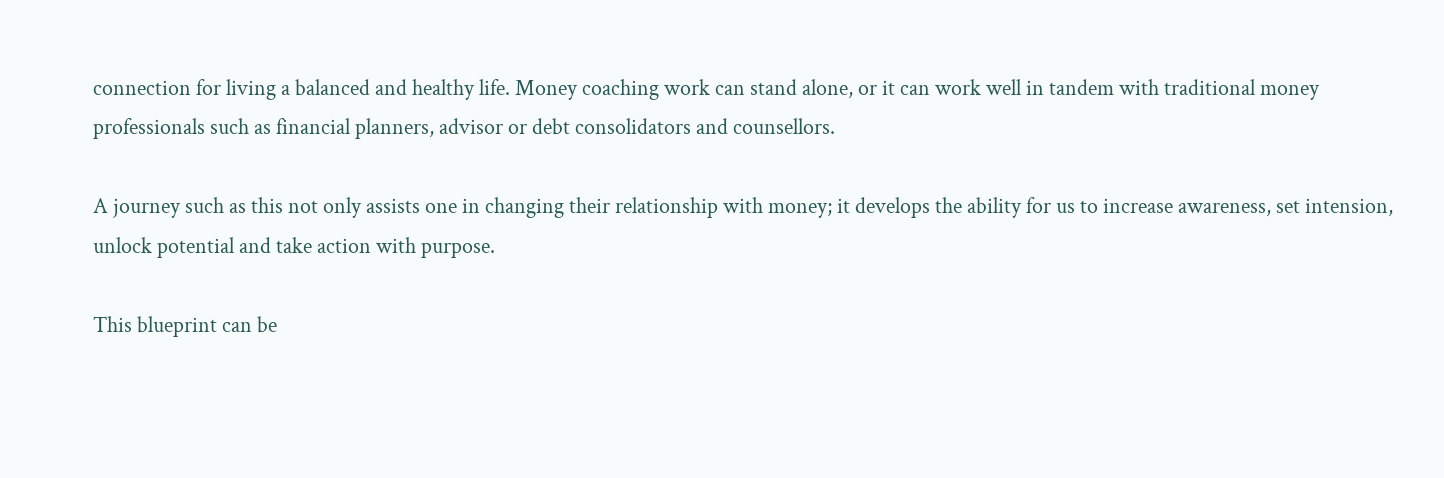connection for living a balanced and healthy life. Money coaching work can stand alone, or it can work well in tandem with traditional money professionals such as financial planners, advisor or debt consolidators and counsellors.

A journey such as this not only assists one in changing their relationship with money; it develops the ability for us to increase awareness, set intension, unlock potential and take action with purpose.

This blueprint can be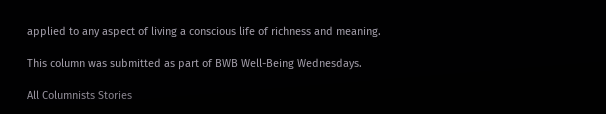applied to any aspect of living a conscious life of richness and meaning.

This column was submitted as part of BWB Well-Being Wednesdays.

All Columnists Stories